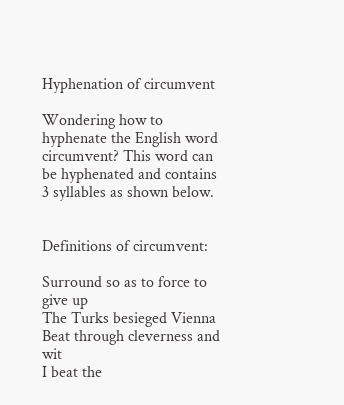Hyphenation of circumvent

Wondering how to hyphenate the English word circumvent? This word can be hyphenated and contains 3 syllables as shown below.


Definitions of circumvent:

Surround so as to force to give up
The Turks besieged Vienna
Beat through cleverness and wit
I beat the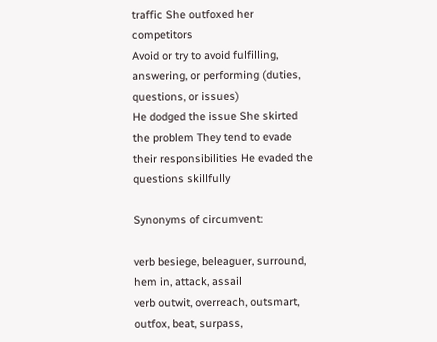traffic She outfoxed her competitors
Avoid or try to avoid fulfilling, answering, or performing (duties, questions, or issues)
He dodged the issue She skirted the problem They tend to evade their responsibilities He evaded the questions skillfully

Synonyms of circumvent:

verb besiege, beleaguer, surround, hem in, attack, assail
verb outwit, overreach, outsmart, outfox, beat, surpass,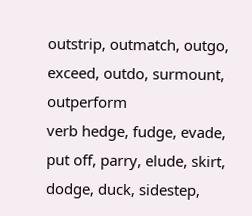outstrip, outmatch, outgo, exceed, outdo, surmount, outperform
verb hedge, fudge, evade, put off, parry, elude, skirt, dodge, duck, sidestep,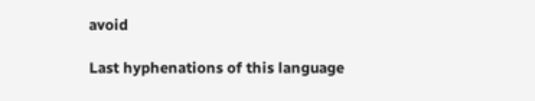avoid

Last hyphenations of this language